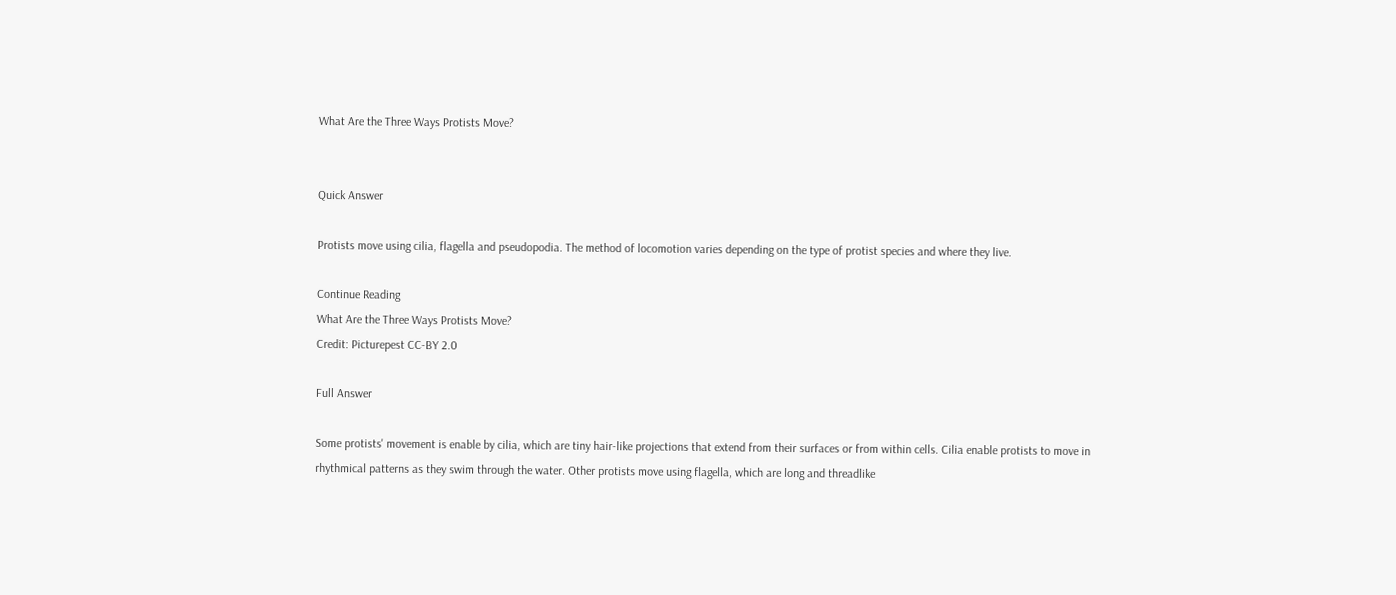What Are the Three Ways Protists Move?


Quick Answer

Protists move using cilia, flagella and pseudopodia. The method of locomotion varies depending on the type of protist species and where they live.

Continue Reading
What Are the Three Ways Protists Move?
Credit: Picturepest CC-BY 2.0

Full Answer

Some protists' movement is enable by cilia, which are tiny hair-like projections that extend from their surfaces or from within cells. Cilia enable protists to move in rhythmical patterns as they swim through the water. Other protists move using flagella, which are long and threadlike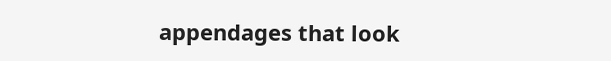appendages that look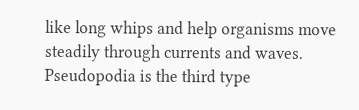like long whips and help organisms move steadily through currents and waves. Pseudopodia is the third type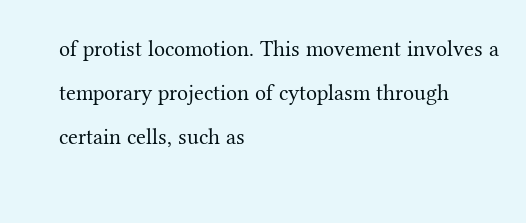of protist locomotion. This movement involves a temporary projection of cytoplasm through certain cells, such as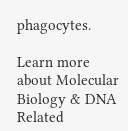phagocytes.

Learn more about Molecular Biology & DNA
Related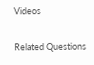Videos

Related Questions